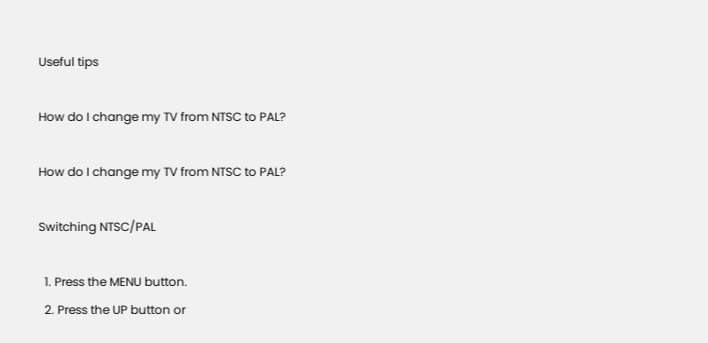Useful tips

How do I change my TV from NTSC to PAL?

How do I change my TV from NTSC to PAL?

Switching NTSC/PAL

  1. Press the MENU button.
  2. Press the UP button or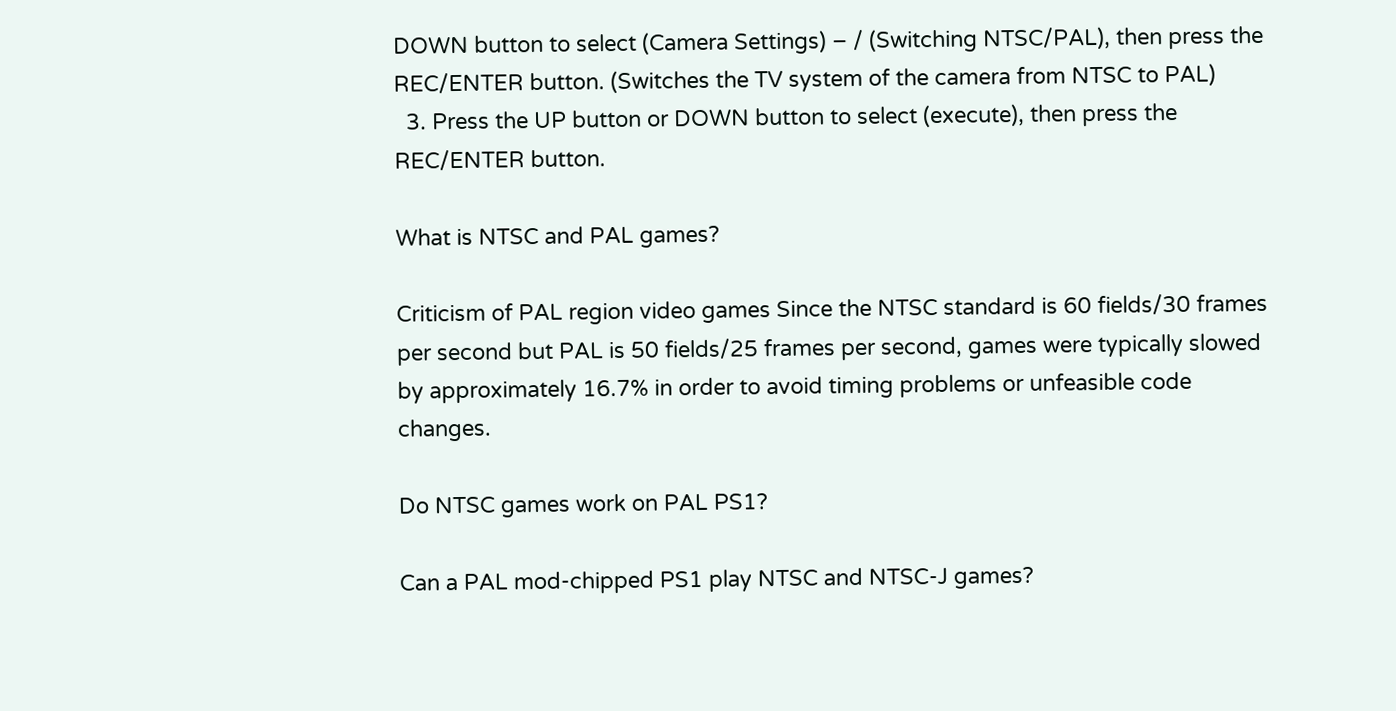DOWN button to select (Camera Settings) – / (Switching NTSC/PAL), then press the REC/ENTER button. (Switches the TV system of the camera from NTSC to PAL)
  3. Press the UP button or DOWN button to select (execute), then press the REC/ENTER button.

What is NTSC and PAL games?

Criticism of PAL region video games Since the NTSC standard is 60 fields/30 frames per second but PAL is 50 fields/25 frames per second, games were typically slowed by approximately 16.7% in order to avoid timing problems or unfeasible code changes.

Do NTSC games work on PAL PS1?

Can a PAL mod-chipped PS1 play NTSC and NTSC-J games?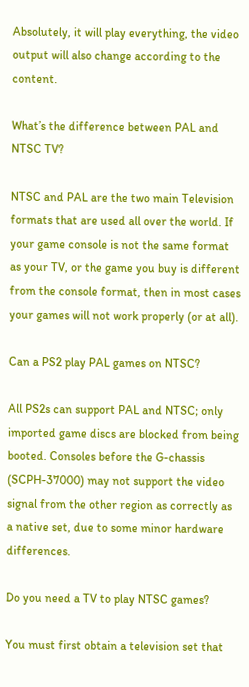Absolutely, it will play everything, the video output will also change according to the content.

What’s the difference between PAL and NTSC TV?

NTSC and PAL are the two main Television formats that are used all over the world. If your game console is not the same format as your TV, or the game you buy is different from the console format, then in most cases your games will not work properly (or at all).

Can a PS2 play PAL games on NTSC?

All PS2s can support PAL and NTSC; only imported game discs are blocked from being booted. Consoles before the G-chassis (SCPH-37000) may not support the video signal from the other region as correctly as a native set, due to some minor hardware differences.

Do you need a TV to play NTSC games?

You must first obtain a television set that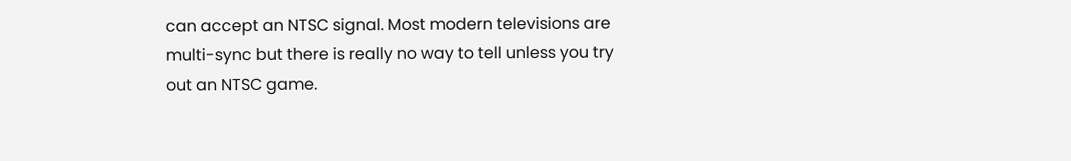can accept an NTSC signal. Most modern televisions are multi-sync but there is really no way to tell unless you try out an NTSC game.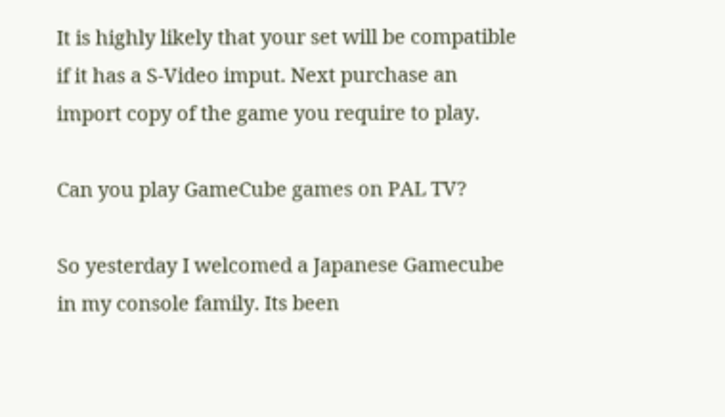It is highly likely that your set will be compatible if it has a S-Video imput. Next purchase an import copy of the game you require to play.

Can you play GameCube games on PAL TV?

So yesterday I welcomed a Japanese Gamecube in my console family. Its been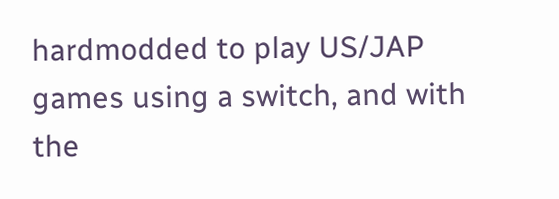hardmodded to play US/JAP games using a switch, and with the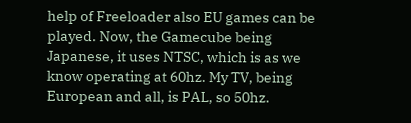help of Freeloader also EU games can be played. Now, the Gamecube being Japanese, it uses NTSC, which is as we know operating at 60hz. My TV, being European and all, is PAL, so 50hz.